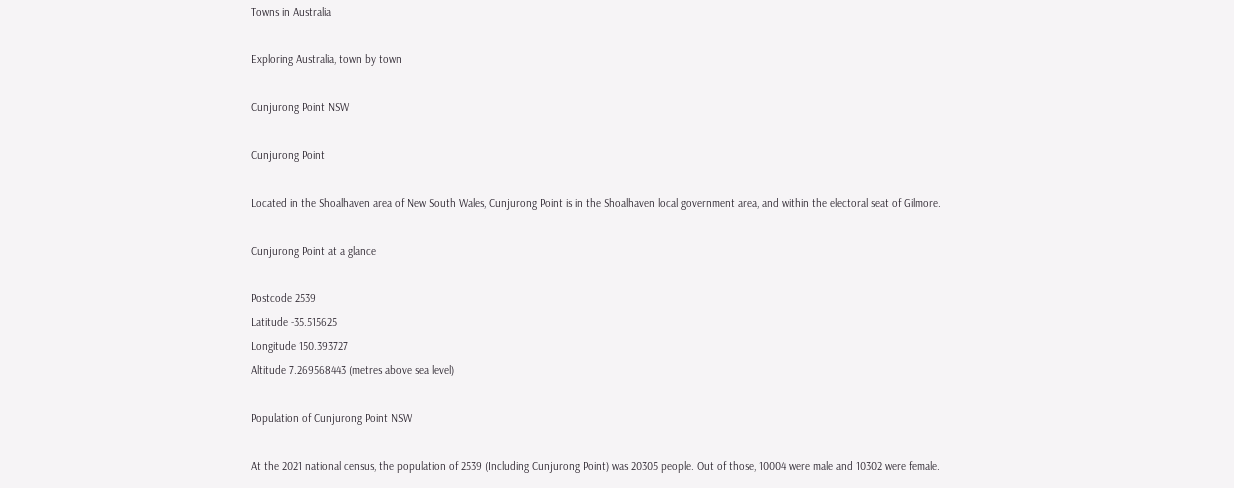Towns in Australia

Exploring Australia, town by town

Cunjurong Point NSW

Cunjurong Point

Located in the Shoalhaven area of New South Wales, Cunjurong Point is in the Shoalhaven local government area, and within the electoral seat of Gilmore.

Cunjurong Point at a glance

Postcode 2539
Latitude -35.515625
Longitude 150.393727
Altitude 7.269568443 (metres above sea level)

Population of Cunjurong Point NSW

At the 2021 national census, the population of 2539 (Including Cunjurong Point) was 20305 people. Out of those, 10004 were male and 10302 were female.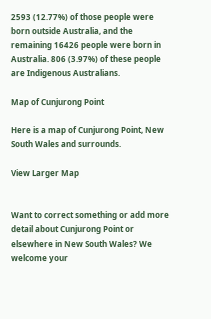2593 (12.77%) of those people were born outside Australia, and the remaining 16426 people were born in Australia. 806 (3.97%) of these people are Indigenous Australians.

Map of Cunjurong Point

Here is a map of Cunjurong Point, New South Wales and surrounds.

View Larger Map


Want to correct something or add more detail about Cunjurong Point or elsewhere in New South Wales? We welcome your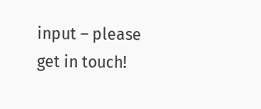input – please get in touch!